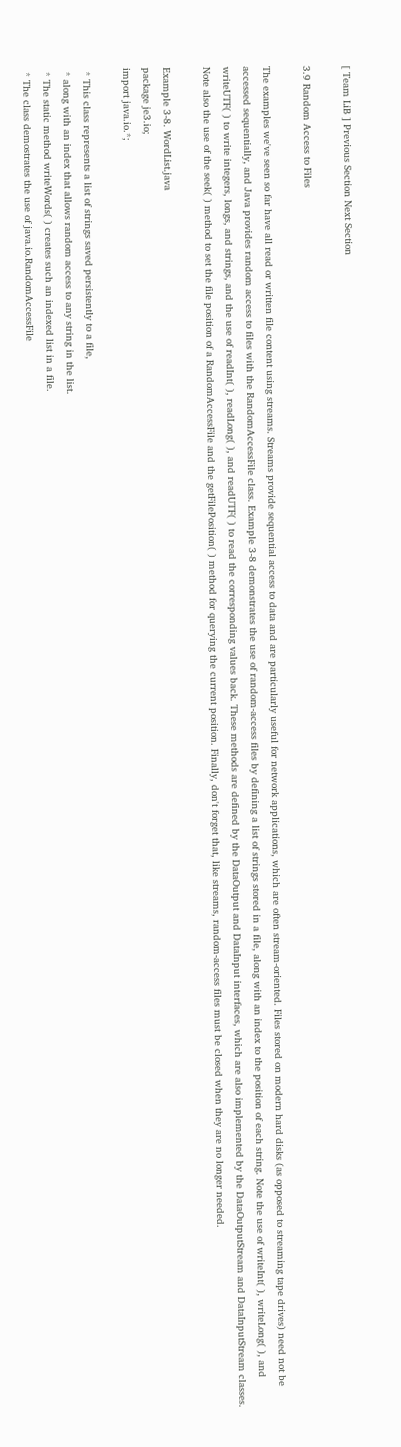[ Team LiB ] Previous Section Next Section

3.9 Random Access to Files

The examples we've seen so far have all read or written file content using streams. Streams provide sequential access to data and are particularly useful for network applications, which are often stream-oriented. Files stored on modern hard disks (as opposed to streaming tape drives) need not be accessed sequentially, and Java provides random access to files with the RandomAccessFile class. Example 3-8 demonstrates the use of random-access files by defining a list of strings stored in a file, along with an index to the position of each string. Note the use of writeInt( ), writeLong( ), and writeUTF( ) to write integers, longs, and strings, and the use of readInt( ), readLong( ), and readUTF( ) to read the corresponding values back. These methods are defined by the DataOutput and DataInput interfaces, which are also implemented by the DataOutputStream and DataInputStream classes. Note also the use of the seek( ) method to set the file position of a RandomAccessFile and the getFilePosition( ) method for querying the current position. Finally, don't forget that, like streams, random-access files must be closed when they are no longer needed.

Example 3-8. WordList.java
package je3.io;
import java.io.*;

 * This class represents a list of strings saved persistently to a file,
 * along with an index that allows random access to any string in the list.
 * The static method writeWords( ) creates such an indexed list in a file.
 * The class demostrates the use of java.io.RandomAccessFile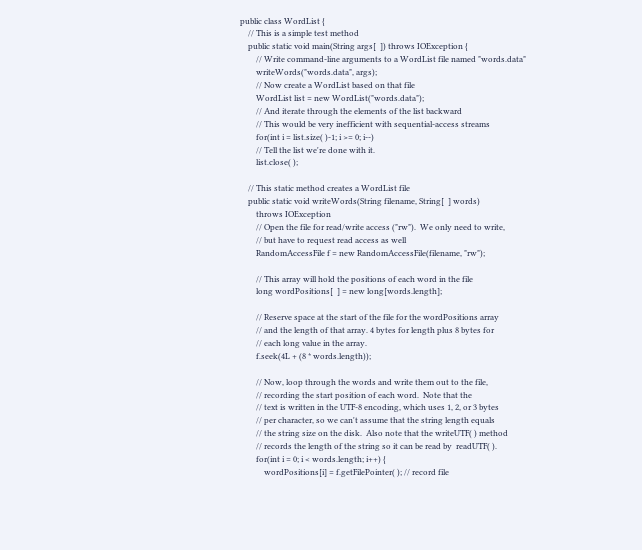public class WordList {
    // This is a simple test method
    public static void main(String args[  ]) throws IOException {
        // Write command-line arguments to a WordList file named "words.data"
        writeWords("words.data", args);
        // Now create a WordList based on that file
        WordList list = new WordList("words.data");
        // And iterate through the elements of the list backward
        // This would be very inefficient with sequential-access streams
        for(int i = list.size( )-1; i >= 0; i--)
        // Tell the list we're done with it.
        list.close( );

    // This static method creates a WordList file
    public static void writeWords(String filename, String[  ] words)
        throws IOException
        // Open the file for read/write access ("rw").  We only need to write,
        // but have to request read access as well
        RandomAccessFile f = new RandomAccessFile(filename, "rw");

        // This array will hold the positions of each word in the file
        long wordPositions[  ] = new long[words.length];

        // Reserve space at the start of the file for the wordPositions array
        // and the length of that array. 4 bytes for length plus 8 bytes for
        // each long value in the array.
        f.seek(4L + (8 * words.length));

        // Now, loop through the words and write them out to the file,
        // recording the start position of each word.  Note that the
        // text is written in the UTF-8 encoding, which uses 1, 2, or 3 bytes
        // per character, so we can't assume that the string length equals
        // the string size on the disk.  Also note that the writeUTF( ) method
        // records the length of the string so it can be read by  readUTF( ).
        for(int i = 0; i < words.length; i++) {
            wordPositions[i] = f.getFilePointer( ); // record file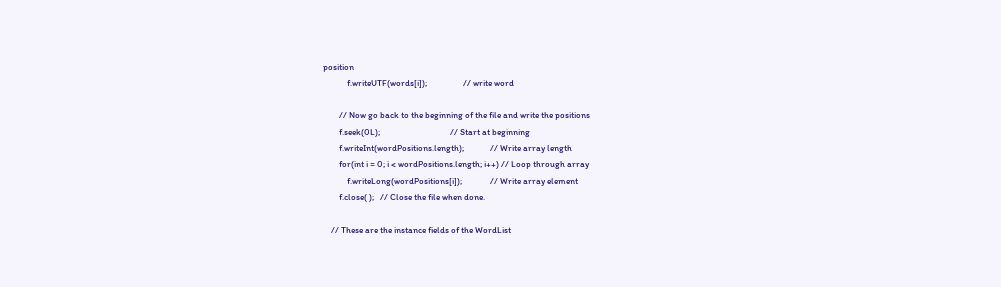position
            f.writeUTF(words[i]);                  // write word

        // Now go back to the beginning of the file and write the positions
        f.seek(0L);                                   // Start at beginning
        f.writeInt(wordPositions.length);             // Write array length
        for(int i = 0; i < wordPositions.length; i++) // Loop through array
            f.writeLong(wordPositions[i]);              // Write array element
        f.close( );   // Close the file when done.

    // These are the instance fields of the WordList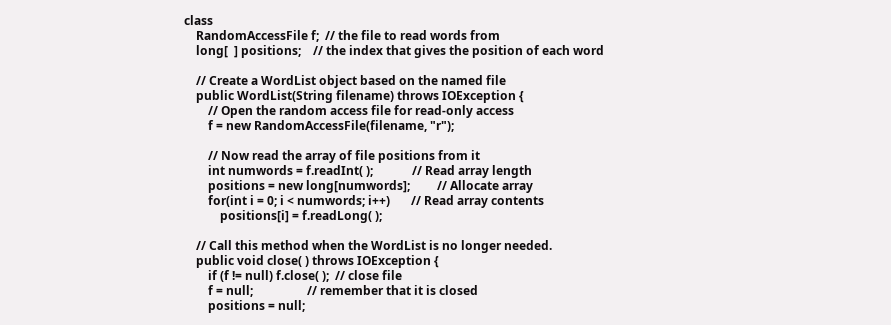class
    RandomAccessFile f;  // the file to read words from
    long[  ] positions;    // the index that gives the position of each word

    // Create a WordList object based on the named file
    public WordList(String filename) throws IOException {
        // Open the random access file for read-only access
        f = new RandomAccessFile(filename, "r");

        // Now read the array of file positions from it
        int numwords = f.readInt( );             // Read array length
        positions = new long[numwords];         // Allocate array
        for(int i = 0; i < numwords; i++)       // Read array contents
            positions[i] = f.readLong( );

    // Call this method when the WordList is no longer needed.
    public void close( ) throws IOException {
        if (f != null) f.close( );  // close file
        f = null;                  // remember that it is closed
        positions = null;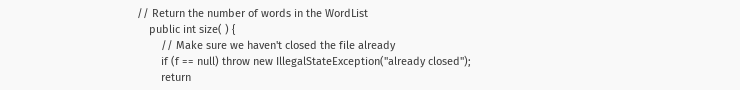// Return the number of words in the WordList
    public int size( ) {
        // Make sure we haven't closed the file already
        if (f == null) throw new IllegalStateException("already closed");
        return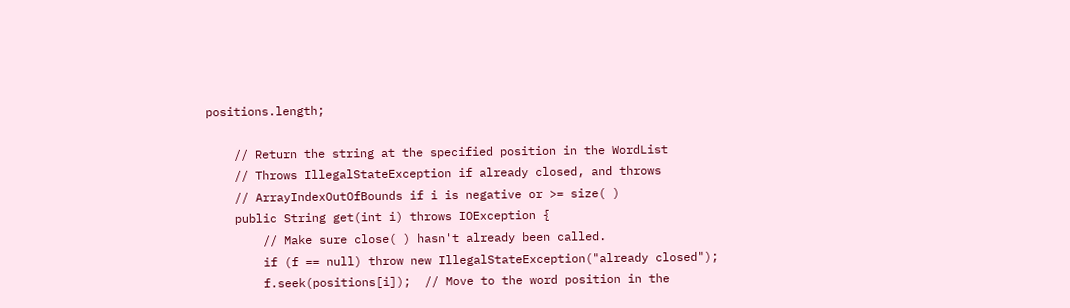positions.length;

    // Return the string at the specified position in the WordList
    // Throws IllegalStateException if already closed, and throws
    // ArrayIndexOutOfBounds if i is negative or >= size( )
    public String get(int i) throws IOException {
        // Make sure close( ) hasn't already been called.
        if (f == null) throw new IllegalStateException("already closed");
        f.seek(positions[i]);  // Move to the word position in the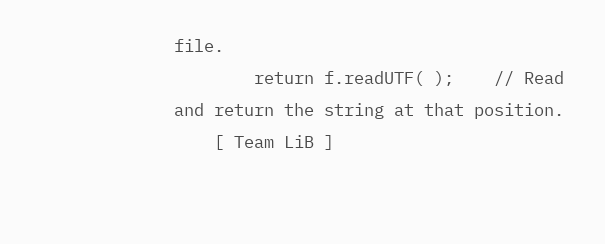file.
        return f.readUTF( );    // Read and return the string at that position.
    [ Team LiB ]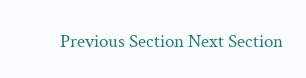Previous Section Next Section